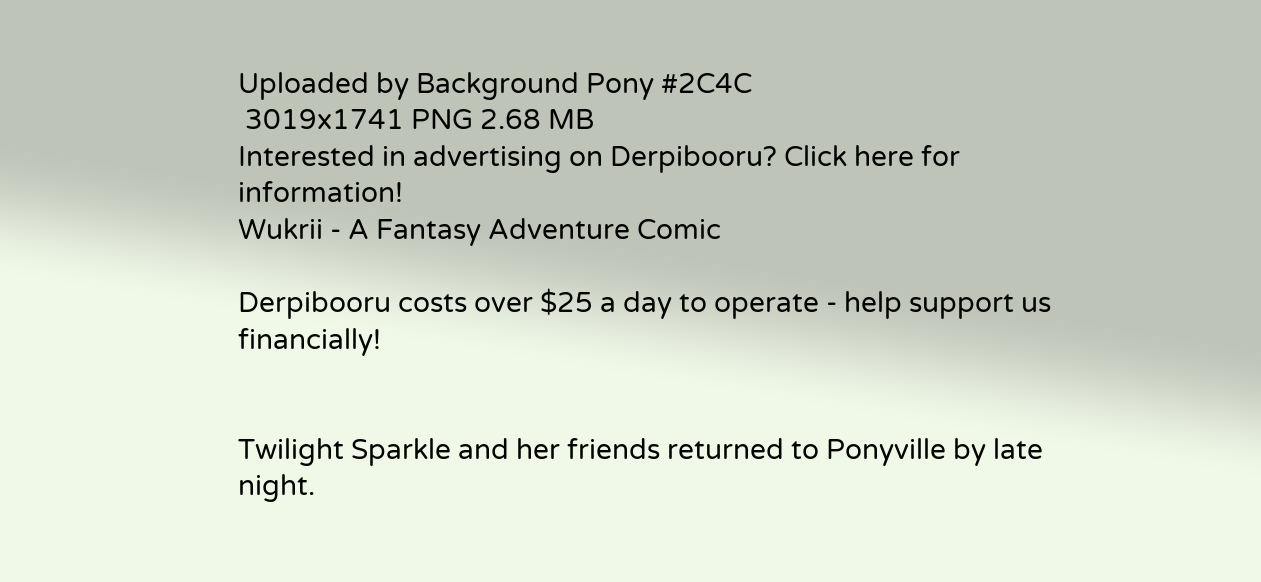Uploaded by Background Pony #2C4C
 3019x1741 PNG 2.68 MB
Interested in advertising on Derpibooru? Click here for information!
Wukrii - A Fantasy Adventure Comic

Derpibooru costs over $25 a day to operate - help support us financially!


Twilight Sparkle and her friends returned to Ponyville by late night.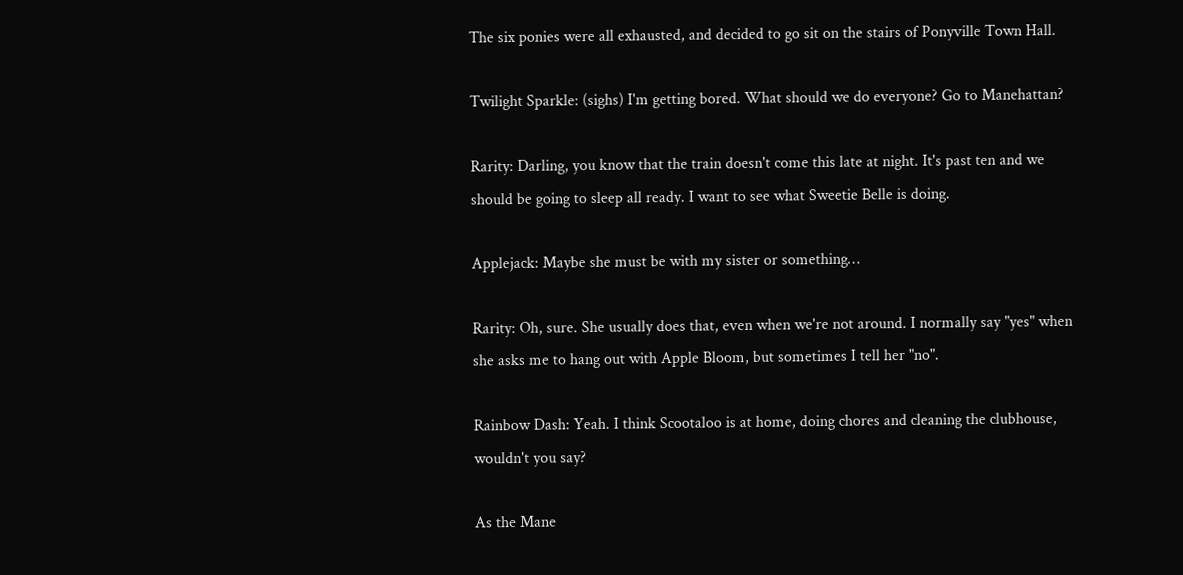The six ponies were all exhausted, and decided to go sit on the stairs of Ponyville Town Hall.

Twilight Sparkle: (sighs) I'm getting bored. What should we do everyone? Go to Manehattan?

Rarity: Darling, you know that the train doesn't come this late at night. It's past ten and we should be going to sleep all ready. I want to see what Sweetie Belle is doing.

Applejack: Maybe she must be with my sister or something…

Rarity: Oh, sure. She usually does that, even when we're not around. I normally say "yes" when she asks me to hang out with Apple Bloom, but sometimes I tell her "no".

Rainbow Dash: Yeah. I think Scootaloo is at home, doing chores and cleaning the clubhouse, wouldn't you say?

As the Mane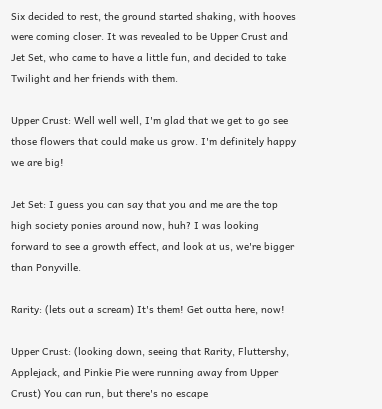Six decided to rest, the ground started shaking, with hooves were coming closer. It was revealed to be Upper Crust and Jet Set, who came to have a little fun, and decided to take Twilight and her friends with them.

Upper Crust: Well well well, I'm glad that we get to go see those flowers that could make us grow. I'm definitely happy we are big!

Jet Set: I guess you can say that you and me are the top high society ponies around now, huh? I was looking forward to see a growth effect, and look at us, we're bigger than Ponyville.

Rarity: (lets out a scream) It's them! Get outta here, now!

Upper Crust: (looking down, seeing that Rarity, Fluttershy, Applejack, and Pinkie Pie were running away from Upper Crust) You can run, but there's no escape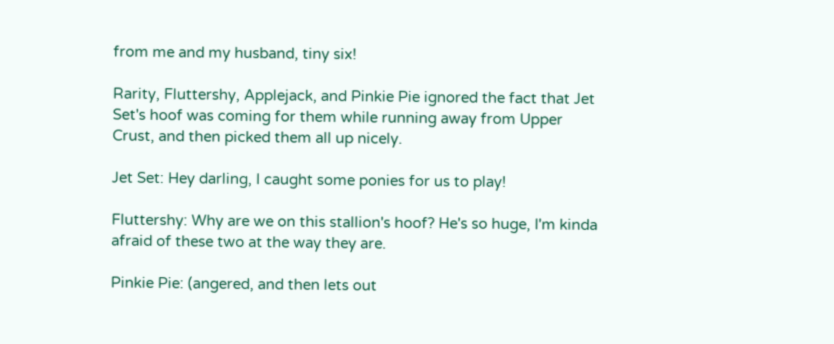from me and my husband, tiny six!

Rarity, Fluttershy, Applejack, and Pinkie Pie ignored the fact that Jet Set's hoof was coming for them while running away from Upper Crust, and then picked them all up nicely.

Jet Set: Hey darling, I caught some ponies for us to play!

Fluttershy: Why are we on this stallion's hoof? He's so huge, I'm kinda afraid of these two at the way they are.

Pinkie Pie: (angered, and then lets out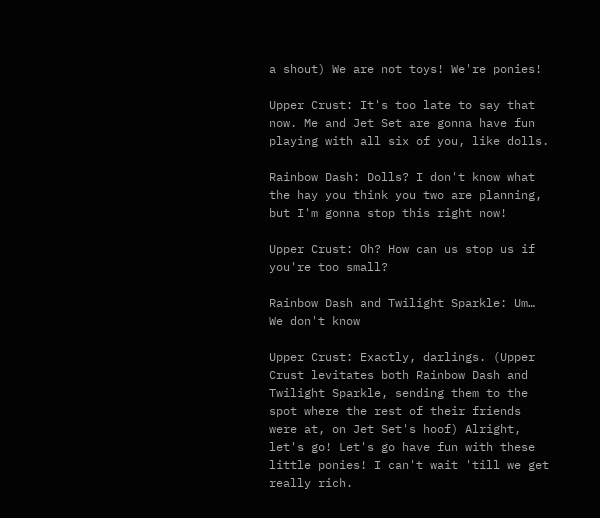a shout) We are not toys! We're ponies!

Upper Crust: It's too late to say that now. Me and Jet Set are gonna have fun playing with all six of you, like dolls.

Rainbow Dash: Dolls? I don't know what the hay you think you two are planning, but I'm gonna stop this right now!

Upper Crust: Oh? How can us stop us if you're too small?

Rainbow Dash and Twilight Sparkle: Um… We don't know

Upper Crust: Exactly, darlings. (Upper Crust levitates both Rainbow Dash and Twilight Sparkle, sending them to the spot where the rest of their friends were at, on Jet Set's hoof) Alright, let's go! Let's go have fun with these little ponies! I can't wait 'till we get really rich.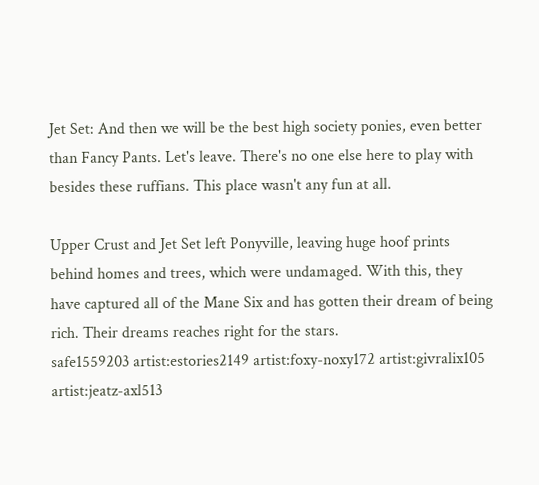Jet Set: And then we will be the best high society ponies, even better than Fancy Pants. Let's leave. There's no one else here to play with besides these ruffians. This place wasn't any fun at all.

Upper Crust and Jet Set left Ponyville, leaving huge hoof prints behind homes and trees, which were undamaged. With this, they have captured all of the Mane Six and has gotten their dream of being rich. Their dreams reaches right for the stars.
safe1559203 artist:estories2149 artist:foxy-noxy172 artist:givralix105 artist:jeatz-axl513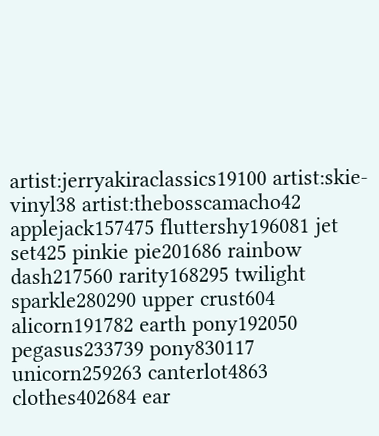artist:jerryakiraclassics19100 artist:skie-vinyl38 artist:thebosscamacho42 applejack157475 fluttershy196081 jet set425 pinkie pie201686 rainbow dash217560 rarity168295 twilight sparkle280290 upper crust604 alicorn191782 earth pony192050 pegasus233739 pony830117 unicorn259263 canterlot4863 clothes402684 ear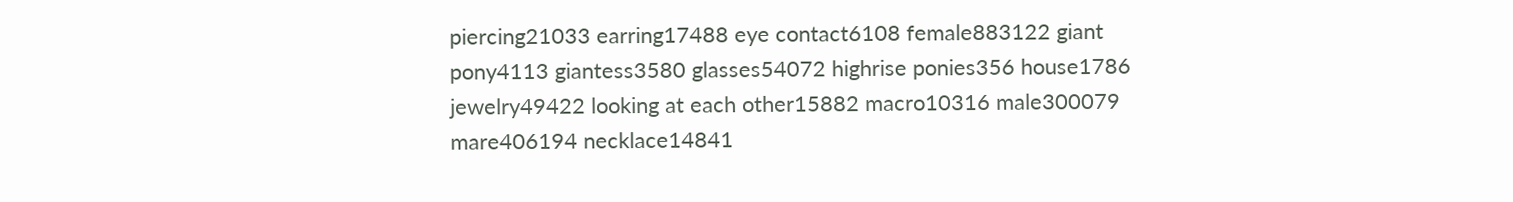piercing21033 earring17488 eye contact6108 female883122 giant pony4113 giantess3580 glasses54072 highrise ponies356 house1786 jewelry49422 looking at each other15882 macro10316 male300079 mare406194 necklace14841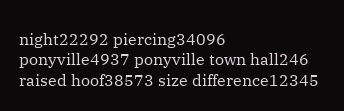night22292 piercing34096 ponyville4937 ponyville town hall246 raised hoof38573 size difference12345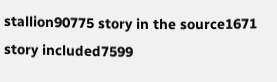stallion90775 story in the source1671 story included7599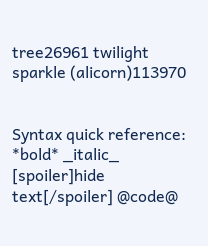tree26961 twilight sparkle (alicorn)113970


Syntax quick reference: *bold* _italic_ [spoiler]hide text[/spoiler] @code@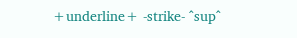+underline+ -strike- ^sup^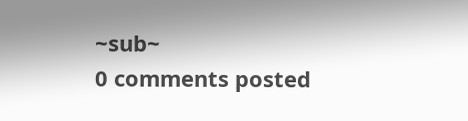~sub~
0 comments posted